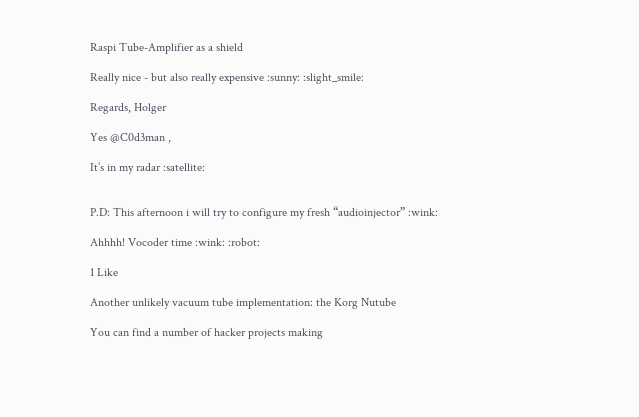Raspi Tube-Amplifier as a shield

Really nice - but also really expensive :sunny: :slight_smile:

Regards, Holger

Yes @C0d3man ,

It’s in my radar :satellite:


P.D: This afternoon i will try to configure my fresh “audioinjector” :wink:

Ahhhh! Vocoder time :wink: :robot:

1 Like

Another unlikely vacuum tube implementation: the Korg Nutube

You can find a number of hacker projects making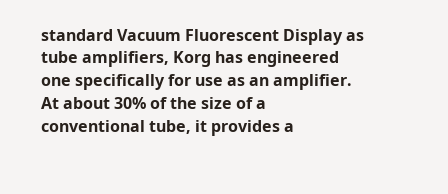standard Vacuum Fluorescent Display as tube amplifiers, Korg has engineered one specifically for use as an amplifier. At about 30% of the size of a conventional tube, it provides a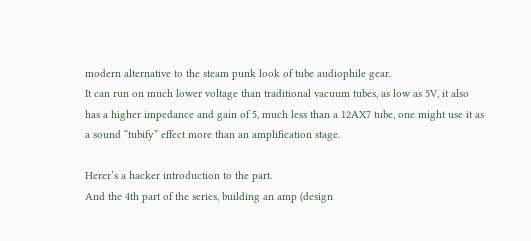modern alternative to the steam punk look of tube audiophile gear.
It can run on much lower voltage than traditional vacuum tubes, as low as 5V, it also has a higher impedance and gain of 5, much less than a 12AX7 tube, one might use it as a sound “tubify” effect more than an amplification stage.

Herer’s a hacker introduction to the part.
And the 4th part of the series, building an amp (design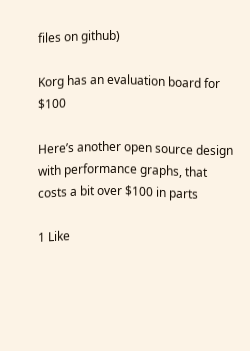files on github)

Korg has an evaluation board for $100

Here’s another open source design with performance graphs, that costs a bit over $100 in parts

1 Like